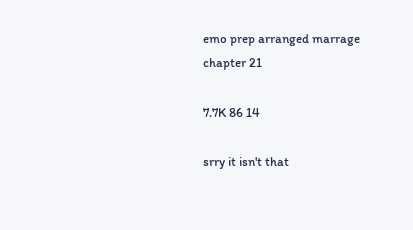emo prep arranged marrage chapter 21

7.7K 86 14

srry it isn't that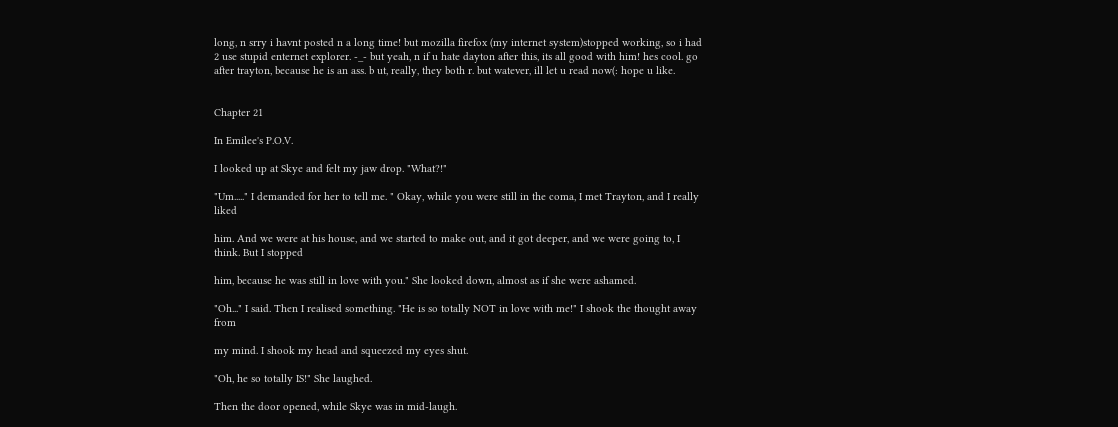long, n srry i havnt posted n a long time! but mozilla firefox (my internet system)stopped working, so i had 2 use stupid enternet explorer. -_- but yeah, n if u hate dayton after this, its all good with him! hes cool. go after trayton, because he is an ass. b ut, really, they both r. but watever, ill let u read now(: hope u like.


Chapter 21

In Emilee's P.O.V.

I looked up at Skye and felt my jaw drop. "What?!"

"Um....." I demanded for her to tell me. " Okay, while you were still in the coma, I met Trayton, and I really liked

him. And we were at his house, and we started to make out, and it got deeper, and we were going to, I think. But I stopped

him, because he was still in love with you." She looked down, almost as if she were ashamed.

"Oh..." I said. Then I realised something. "He is so totally NOT in love with me!" I shook the thought away from

my mind. I shook my head and squeezed my eyes shut.

"Oh, he so totally IS!" She laughed.

Then the door opened, while Skye was in mid-laugh.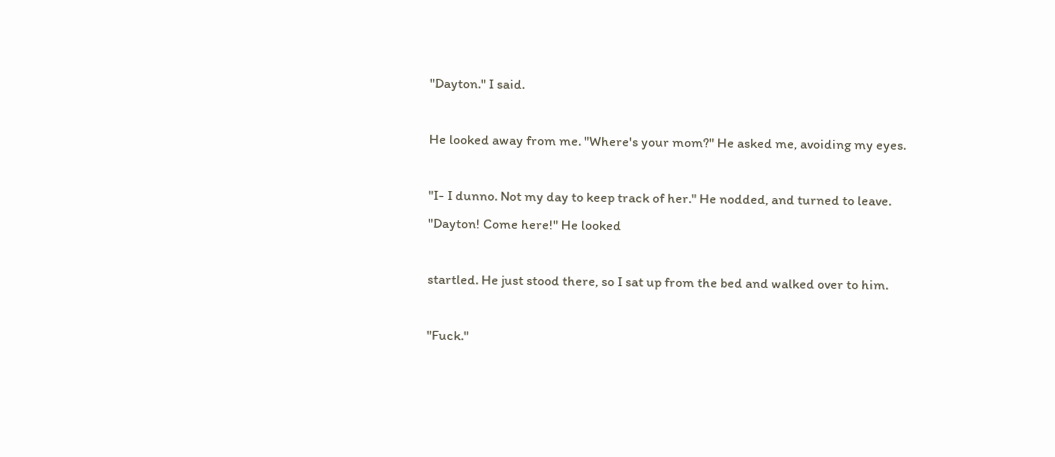"Dayton." I said.

He looked away from me. "Where's your mom?" He asked me, avoiding my eyes.

"I- I dunno. Not my day to keep track of her." He nodded, and turned to leave. "Dayton! Come here!" He looked

startled. He just stood there, so I sat up from the bed and walked over to him.

"Fuck."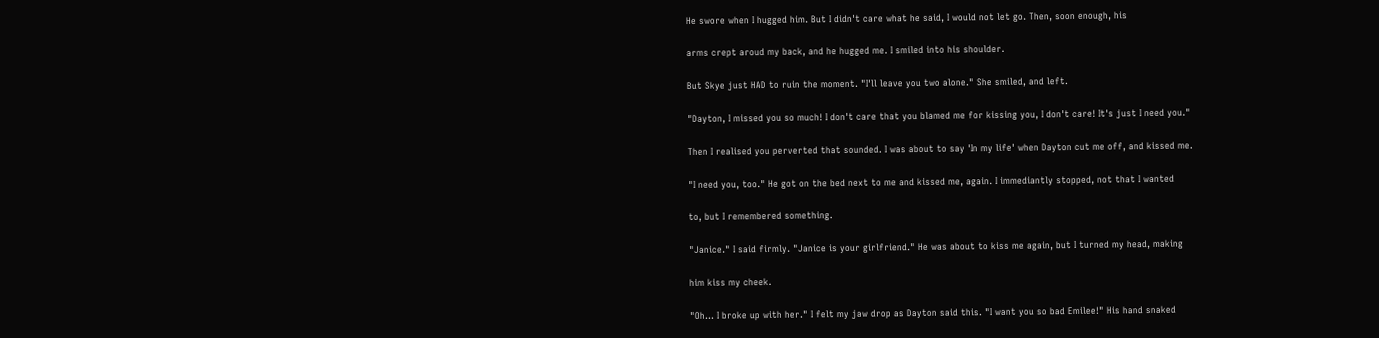He swore when I hugged him. But I didn't care what he said, I would not let go. Then, soon enough, his

arms crept aroud my back, and he hugged me. I smiled into his shoulder.

But Skye just HAD to ruin the moment. "I'll leave you two alone." She smiled, and left.

"Dayton, I missed you so much! I don't care that you blamed me for kissing you, I don't care! It's just I need you."

Then I realised you perverted that sounded. I was about to say 'In my life' when Dayton cut me off, and kissed me.

"I need you, too." He got on the bed next to me and kissed me, again. I immediantly stopped, not that I wanted

to, but I remembered something.

"Janice." I said firmly. "Janice is your girlfriend." He was about to kiss me again, but I turned my head, making

him kiss my cheek.

"Oh... I broke up with her." I felt my jaw drop as Dayton said this. "I want you so bad Emilee!" His hand snaked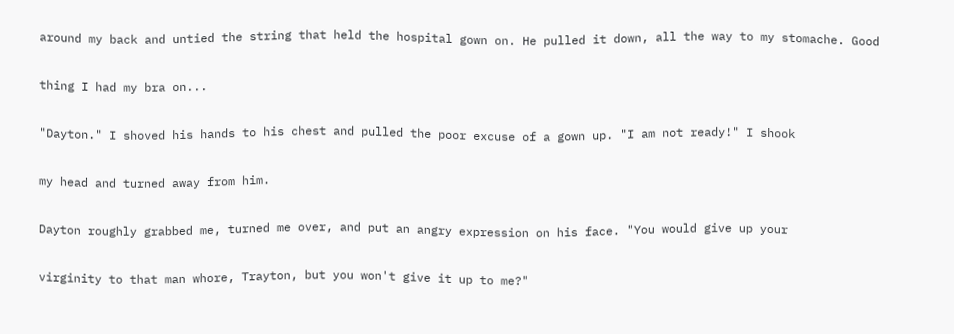around my back and untied the string that held the hospital gown on. He pulled it down, all the way to my stomache. Good

thing I had my bra on...

"Dayton." I shoved his hands to his chest and pulled the poor excuse of a gown up. "I am not ready!" I shook

my head and turned away from him.

Dayton roughly grabbed me, turned me over, and put an angry expression on his face. "You would give up your

virginity to that man whore, Trayton, but you won't give it up to me?"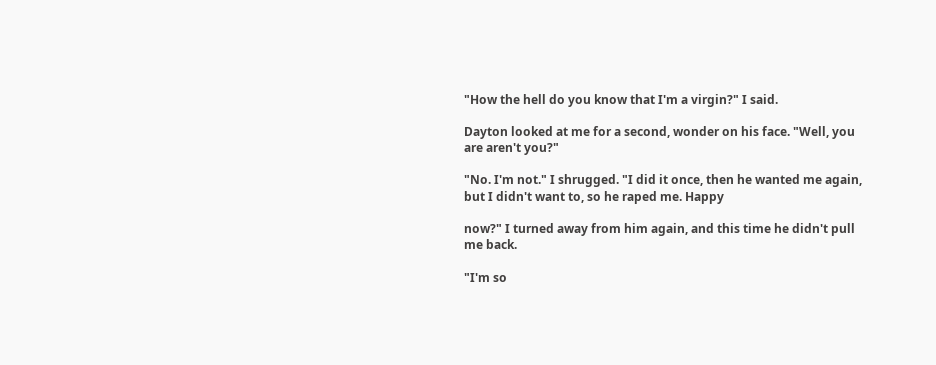"How the hell do you know that I'm a virgin?" I said.

Dayton looked at me for a second, wonder on his face. "Well, you are aren't you?"

"No. I'm not." I shrugged. "I did it once, then he wanted me again, but I didn't want to, so he raped me. Happy

now?" I turned away from him again, and this time he didn't pull me back.

"I'm so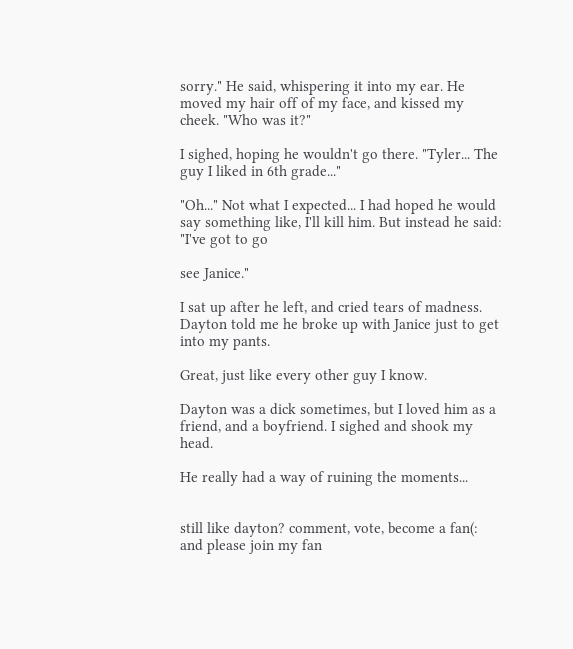sorry." He said, whispering it into my ear. He moved my hair off of my face, and kissed my cheek. "Who was it?"

I sighed, hoping he wouldn't go there. "Tyler... The guy I liked in 6th grade..."

"Oh..." Not what I expected... I had hoped he would say something like, I'll kill him. But instead he said: "I've got to go

see Janice."

I sat up after he left, and cried tears of madness. Dayton told me he broke up with Janice just to get into my pants.

Great, just like every other guy I know.

Dayton was a dick sometimes, but I loved him as a friend, and a boyfriend. I sighed and shook my head.

He really had a way of ruining the moments...


still like dayton? comment, vote, become a fan(: and please join my fan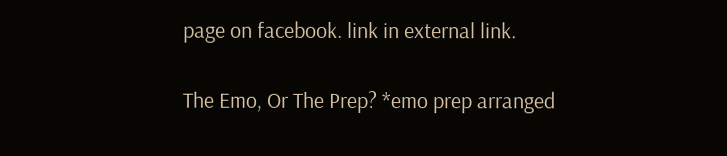page on facebook. link in external link.

The Emo, Or The Prep? *emo prep arranged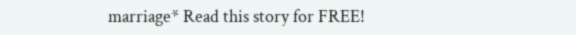marriage* Read this story for FREE!